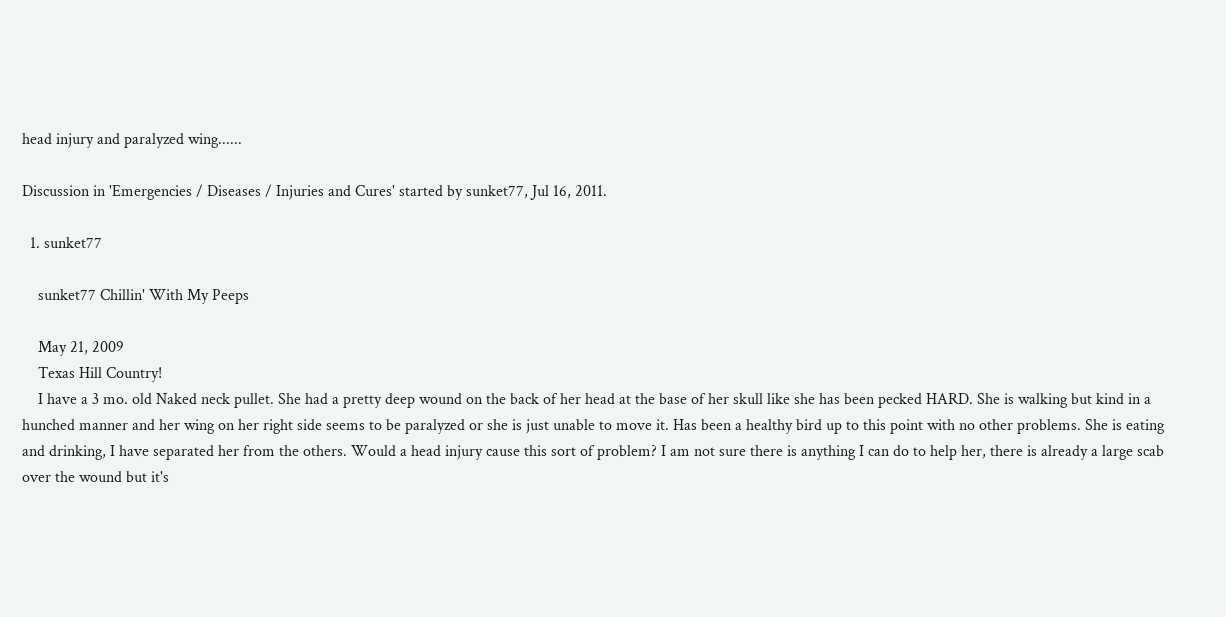head injury and paralyzed wing......

Discussion in 'Emergencies / Diseases / Injuries and Cures' started by sunket77, Jul 16, 2011.

  1. sunket77

    sunket77 Chillin' With My Peeps

    May 21, 2009
    Texas Hill Country!
    I have a 3 mo. old Naked neck pullet. She had a pretty deep wound on the back of her head at the base of her skull like she has been pecked HARD. She is walking but kind in a hunched manner and her wing on her right side seems to be paralyzed or she is just unable to move it. Has been a healthy bird up to this point with no other problems. She is eating and drinking, I have separated her from the others. Would a head injury cause this sort of problem? I am not sure there is anything I can do to help her, there is already a large scab over the wound but it's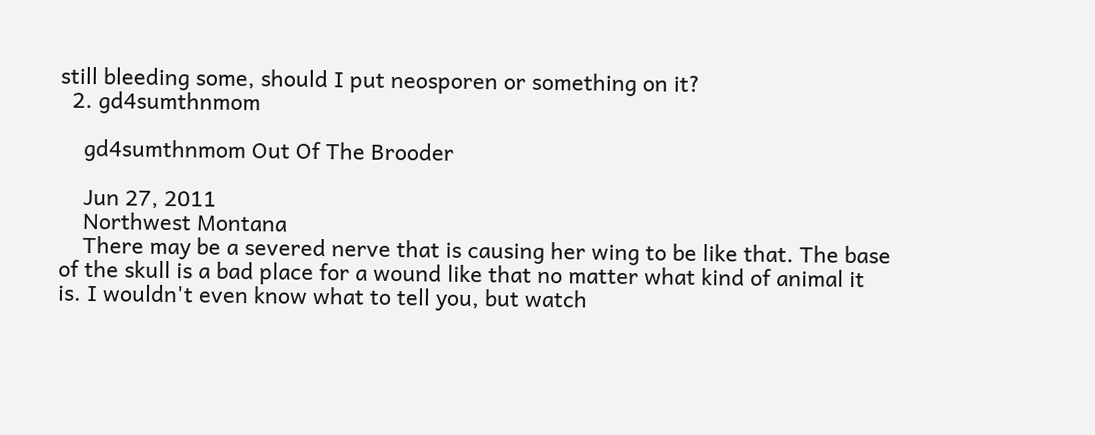still bleeding some, should I put neosporen or something on it?
  2. gd4sumthnmom

    gd4sumthnmom Out Of The Brooder

    Jun 27, 2011
    Northwest Montana
    There may be a severed nerve that is causing her wing to be like that. The base of the skull is a bad place for a wound like that no matter what kind of animal it is. I wouldn't even know what to tell you, but watch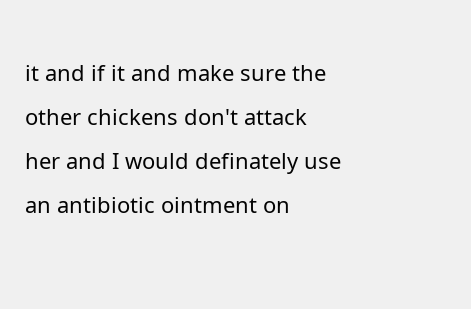it and if it and make sure the other chickens don't attack her and I would definately use an antibiotic ointment on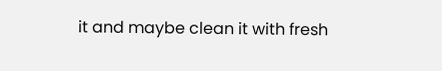it and maybe clean it with fresh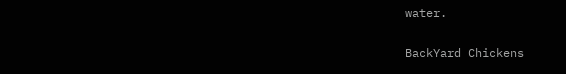water.

BackYard Chickens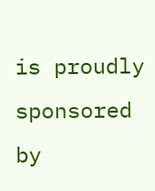is proudly sponsored by